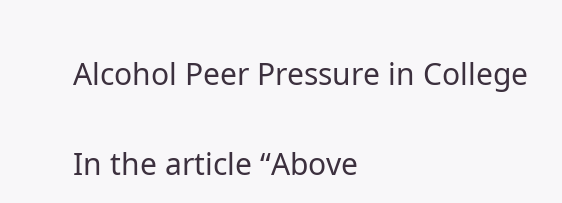Alcohol Peer Pressure in College

In the article “Above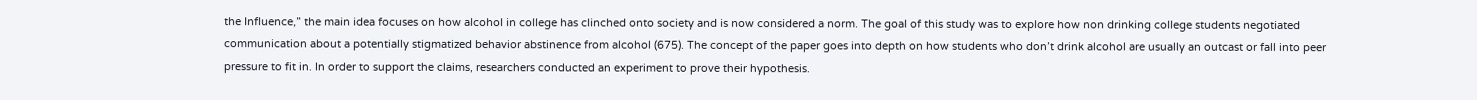the Influence,” the main idea focuses on how alcohol in college has clinched onto society and is now considered a norm. The goal of this study was to explore how non drinking college students negotiated communication about a potentially stigmatized behavior abstinence from alcohol (675). The concept of the paper goes into depth on how students who don’t drink alcohol are usually an outcast or fall into peer pressure to fit in. In order to support the claims, researchers conducted an experiment to prove their hypothesis.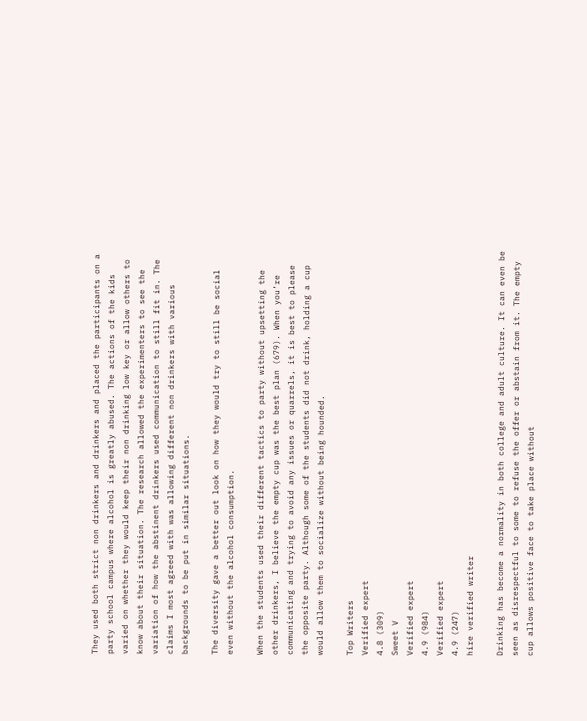They used both strict non drinkers and drinkers and placed the participants on a party school campus where alcohol is greatly abused. The actions of the kids varied on whether they would keep their non drinking low key or allow others to know about their situation. The research allowed the experimenters to see the variation of how the abstinent drinkers used communication to still fit in. The claims I most agreed with was allowing different non drinkers with various backgrounds to be put in similar situations.

The diversity gave a better out look on how they would try to still be social even without the alcohol consumption.

When the students used their different tactics to party without upsetting the other drinkers, I believe the empty cup was the best plan (679). When you’re communicating and trying to avoid any issues or quarrels, it is best to please the opposite party. Although some of the students did not drink, holding a cup would allow them to socialize without being hounded.

Top Writers
Verified expert
4.8 (309)
Sweet V
Verified expert
4.9 (984)
Verified expert
4.9 (247)
hire verified writer

Drinking has become a normality in both college and adult culture. It can even be seen as disrespectful to some to refuse the offer or abstain from it. The empty cup allows positive face to take place without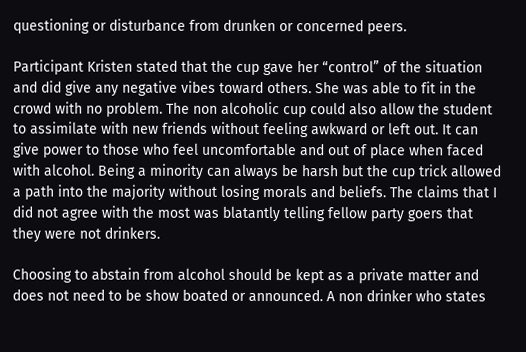questioning or disturbance from drunken or concerned peers.

Participant Kristen stated that the cup gave her “control” of the situation and did give any negative vibes toward others. She was able to fit in the crowd with no problem. The non alcoholic cup could also allow the student to assimilate with new friends without feeling awkward or left out. It can give power to those who feel uncomfortable and out of place when faced with alcohol. Being a minority can always be harsh but the cup trick allowed a path into the majority without losing morals and beliefs. The claims that I did not agree with the most was blatantly telling fellow party goers that they were not drinkers.

Choosing to abstain from alcohol should be kept as a private matter and does not need to be show boated or announced. A non drinker who states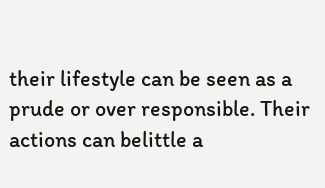their lifestyle can be seen as a prude or over responsible. Their actions can belittle a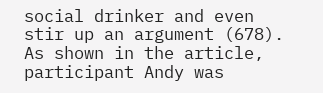social drinker and even stir up an argument (678). As shown in the article, participant Andy was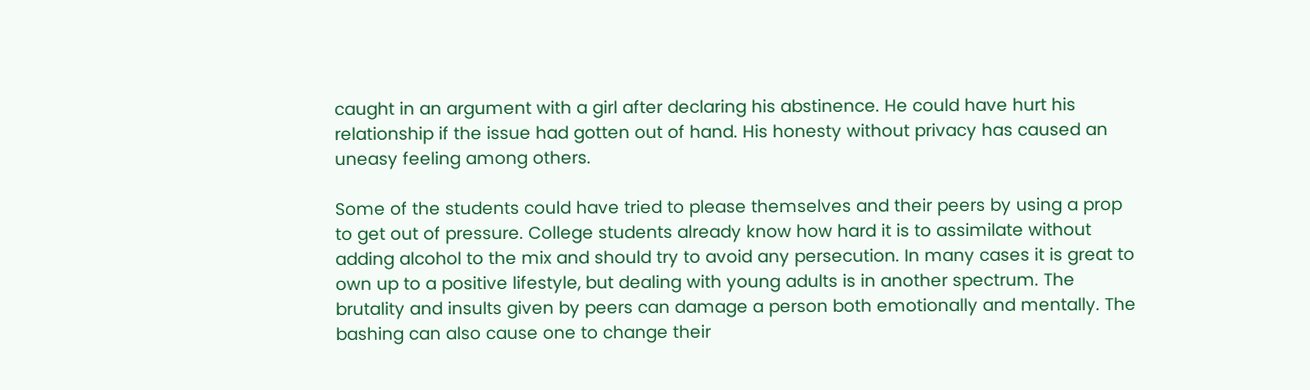caught in an argument with a girl after declaring his abstinence. He could have hurt his relationship if the issue had gotten out of hand. His honesty without privacy has caused an uneasy feeling among others.

Some of the students could have tried to please themselves and their peers by using a prop to get out of pressure. College students already know how hard it is to assimilate without adding alcohol to the mix and should try to avoid any persecution. In many cases it is great to own up to a positive lifestyle, but dealing with young adults is in another spectrum. The brutality and insults given by peers can damage a person both emotionally and mentally. The bashing can also cause one to change their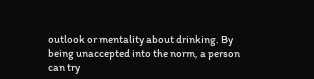outlook or mentality about drinking. By being unaccepted into the norm, a person can try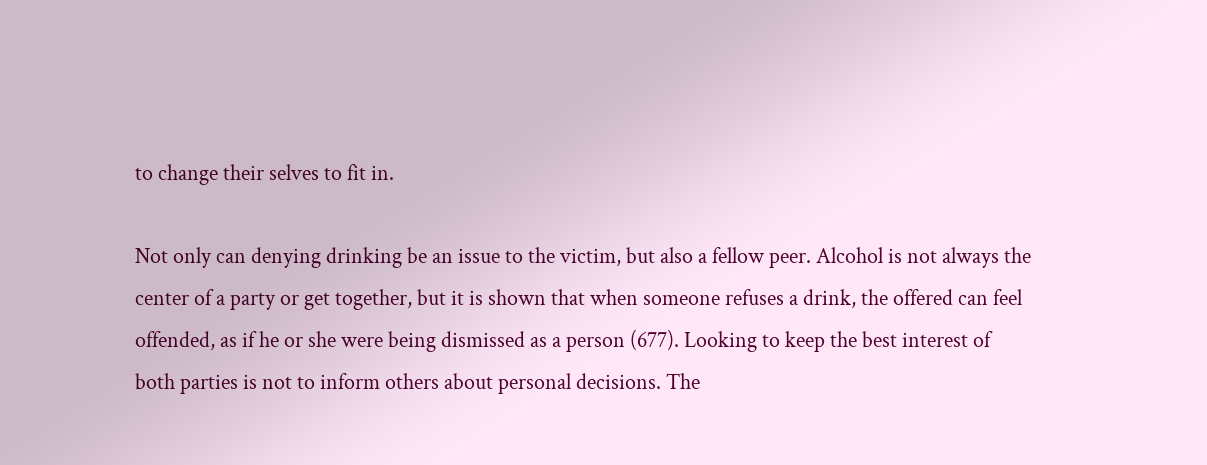to change their selves to fit in.

Not only can denying drinking be an issue to the victim, but also a fellow peer. Alcohol is not always the center of a party or get together, but it is shown that when someone refuses a drink, the offered can feel offended, as if he or she were being dismissed as a person (677). Looking to keep the best interest of both parties is not to inform others about personal decisions. The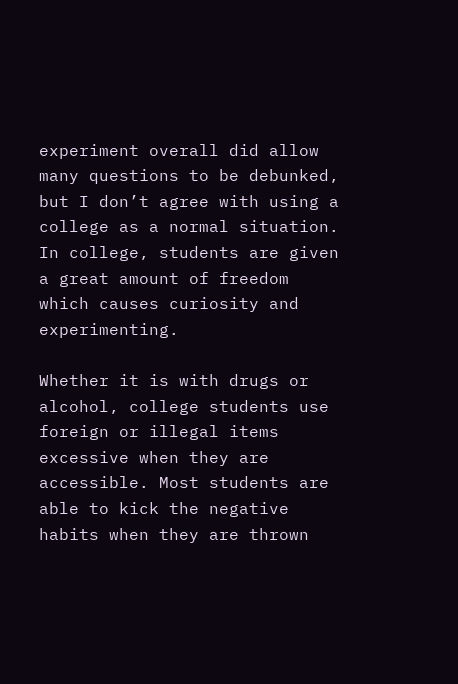experiment overall did allow many questions to be debunked, but I don’t agree with using a college as a normal situation. In college, students are given a great amount of freedom which causes curiosity and experimenting.

Whether it is with drugs or alcohol, college students use foreign or illegal items excessive when they are accessible. Most students are able to kick the negative habits when they are thrown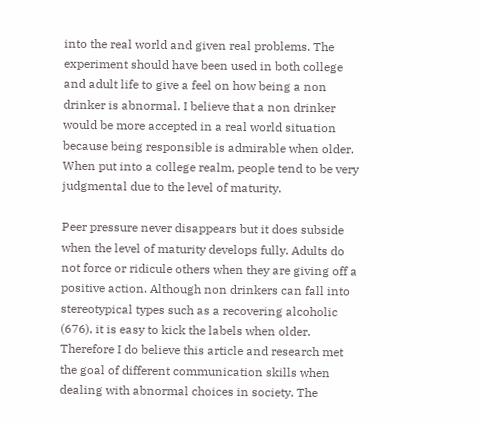into the real world and given real problems. The experiment should have been used in both college and adult life to give a feel on how being a non drinker is abnormal. I believe that a non drinker would be more accepted in a real world situation because being responsible is admirable when older. When put into a college realm, people tend to be very judgmental due to the level of maturity.

Peer pressure never disappears but it does subside when the level of maturity develops fully. Adults do not force or ridicule others when they are giving off a positive action. Although non drinkers can fall into stereotypical types such as a recovering alcoholic (676), it is easy to kick the labels when older. Therefore I do believe this article and research met the goal of different communication skills when dealing with abnormal choices in society. The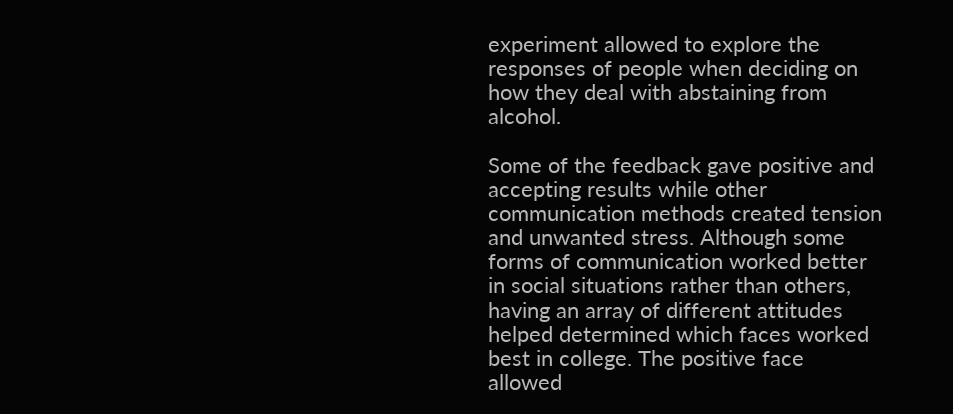experiment allowed to explore the responses of people when deciding on how they deal with abstaining from alcohol.

Some of the feedback gave positive and accepting results while other communication methods created tension and unwanted stress. Although some forms of communication worked better in social situations rather than others, having an array of different attitudes helped determined which faces worked best in college. The positive face allowed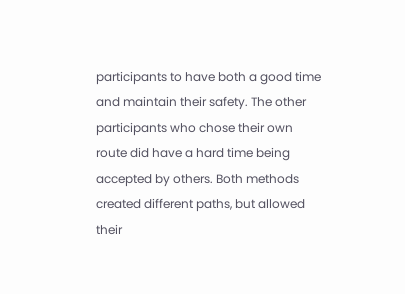participants to have both a good time and maintain their safety. The other participants who chose their own route did have a hard time being accepted by others. Both methods created different paths, but allowed their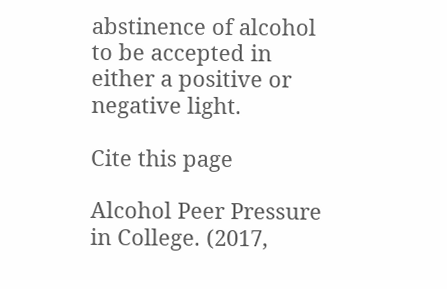abstinence of alcohol to be accepted in either a positive or negative light.

Cite this page

Alcohol Peer Pressure in College. (2017,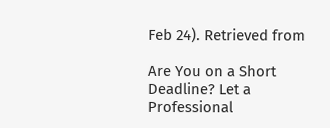Feb 24). Retrieved from

Are You on a Short Deadline? Let a Professional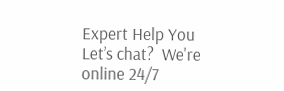Expert Help You
Let’s chat?  We're online 24/7